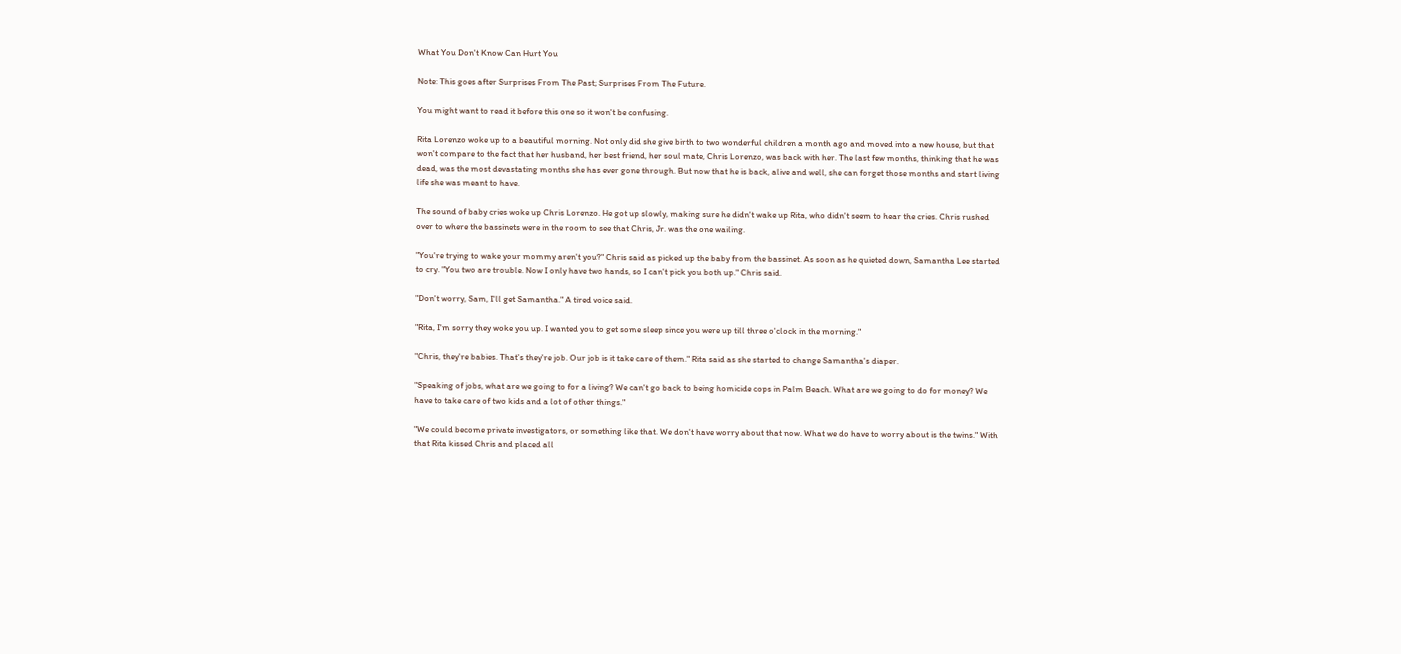What You Don't Know Can Hurt You

Note: This goes after Surprises From The Past; Surprises From The Future.

You might want to read it before this one so it won't be confusing.

Rita Lorenzo woke up to a beautiful morning. Not only did she give birth to two wonderful children a month ago and moved into a new house, but that won't compare to the fact that her husband, her best friend, her soul mate, Chris Lorenzo, was back with her. The last few months, thinking that he was dead, was the most devastating months she has ever gone through. But now that he is back, alive and well, she can forget those months and start living life she was meant to have.

The sound of baby cries woke up Chris Lorenzo. He got up slowly, making sure he didn't wake up Rita, who didn't seem to hear the cries. Chris rushed over to where the bassinets were in the room to see that Chris, Jr. was the one wailing.

"You're trying to wake your mommy aren't you?" Chris said as picked up the baby from the bassinet. As soon as he quieted down, Samantha Lee started to cry. "You two are trouble. Now I only have two hands, so I can't pick you both up." Chris said.

"Don't worry, Sam, I'll get Samantha." A tired voice said.

"Rita, I'm sorry they woke you up. I wanted you to get some sleep since you were up till three o'clock in the morning."

"Chris, they're babies. That's they're job. Our job is it take care of them." Rita said as she started to change Samantha's diaper.

"Speaking of jobs, what are we going to for a living? We can't go back to being homicide cops in Palm Beach. What are we going to do for money? We have to take care of two kids and a lot of other things."

"We could become private investigators, or something like that. We don't have worry about that now. What we do have to worry about is the twins." With that Rita kissed Chris and placed all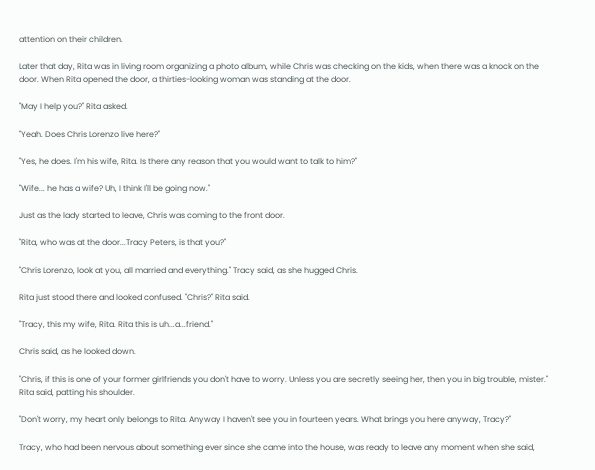attention on their children.

Later that day, Rita was in living room organizing a photo album, while Chris was checking on the kids, when there was a knock on the door. When Rita opened the door, a thirties-looking woman was standing at the door.

"May I help you?" Rita asked.

"Yeah. Does Chris Lorenzo live here?"

"Yes, he does. I'm his wife, Rita. Is there any reason that you would want to talk to him?"

"Wife... he has a wife? Uh, I think I'll be going now."

Just as the lady started to leave, Chris was coming to the front door.

"Rita, who was at the door...Tracy Peters, is that you?"

"Chris Lorenzo, look at you, all married and everything." Tracy said, as she hugged Chris.

Rita just stood there and looked confused. "Chris?" Rita said.

"Tracy, this my wife, Rita. Rita this is uh...a...friend."

Chris said, as he looked down.

"Chris, if this is one of your former girlfriends you don't have to worry. Unless you are secretly seeing her, then you in big trouble, mister." Rita said, patting his shoulder.

"Don't worry, my heart only belongs to Rita. Anyway I haven't see you in fourteen years. What brings you here anyway, Tracy?"

Tracy, who had been nervous about something ever since she came into the house, was ready to leave any moment when she said,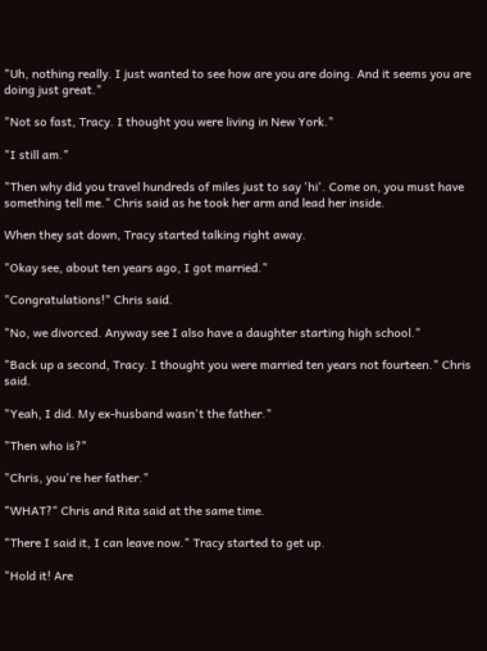"Uh, nothing really. I just wanted to see how are you are doing. And it seems you are doing just great."

"Not so fast, Tracy. I thought you were living in New York."

"I still am."

"Then why did you travel hundreds of miles just to say 'hi'. Come on, you must have something tell me." Chris said as he took her arm and lead her inside.

When they sat down, Tracy started talking right away.

"Okay see, about ten years ago, I got married."

"Congratulations!" Chris said.

"No, we divorced. Anyway see I also have a daughter starting high school."

"Back up a second, Tracy. I thought you were married ten years not fourteen." Chris said.

"Yeah, I did. My ex-husband wasn't the father."

"Then who is?"

"Chris, you're her father."

"WHAT?" Chris and Rita said at the same time.

"There I said it, I can leave now." Tracy started to get up.

"Hold it! Are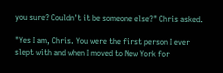you sure? Couldn't it be someone else?" Chris asked.

"Yes I am, Chris. You were the first person I ever slept with and when I moved to New York for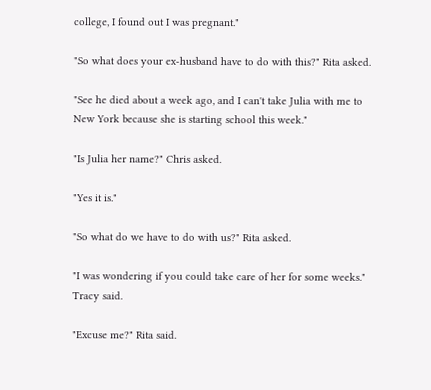college, I found out I was pregnant."

"So what does your ex-husband have to do with this?" Rita asked.

"See he died about a week ago, and I can't take Julia with me to New York because she is starting school this week."

"Is Julia her name?" Chris asked.

"Yes it is."

"So what do we have to do with us?" Rita asked.

"I was wondering if you could take care of her for some weeks." Tracy said.

"Excuse me?" Rita said.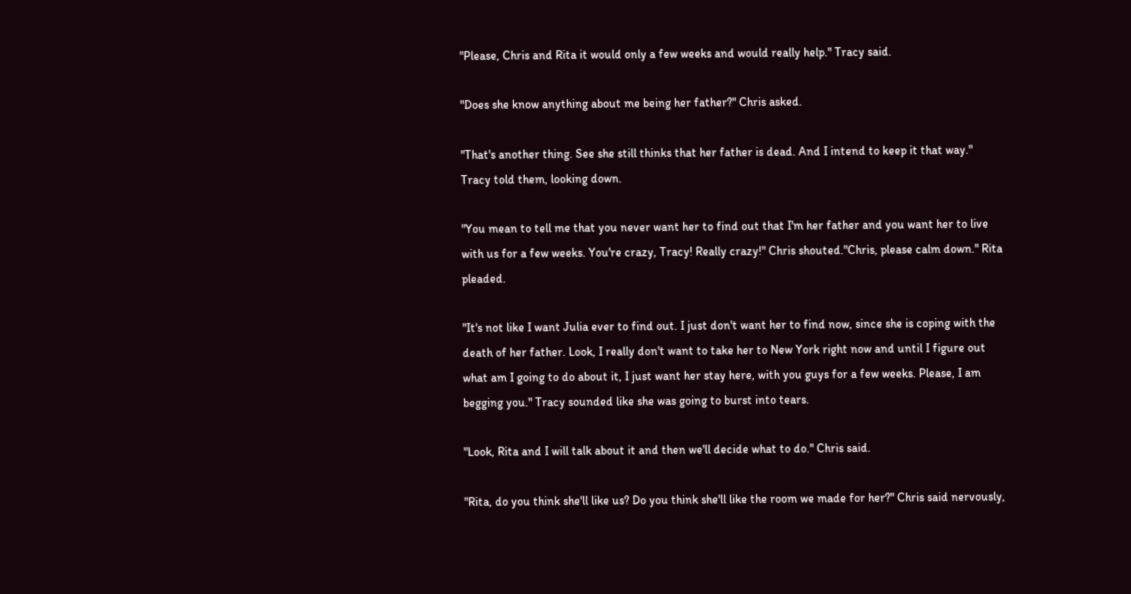"Please, Chris and Rita it would only a few weeks and would really help." Tracy said.

"Does she know anything about me being her father?" Chris asked.

"That's another thing. See she still thinks that her father is dead. And I intend to keep it that way." Tracy told them, looking down.

"You mean to tell me that you never want her to find out that I'm her father and you want her to live with us for a few weeks. You're crazy, Tracy! Really crazy!" Chris shouted."Chris, please calm down." Rita pleaded.

"It's not like I want Julia ever to find out. I just don't want her to find now, since she is coping with the death of her father. Look, I really don't want to take her to New York right now and until I figure out what am I going to do about it, I just want her stay here, with you guys for a few weeks. Please, I am begging you." Tracy sounded like she was going to burst into tears.

"Look, Rita and I will talk about it and then we'll decide what to do." Chris said.

"Rita, do you think she'll like us? Do you think she'll like the room we made for her?" Chris said nervously,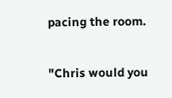pacing the room.

"Chris would you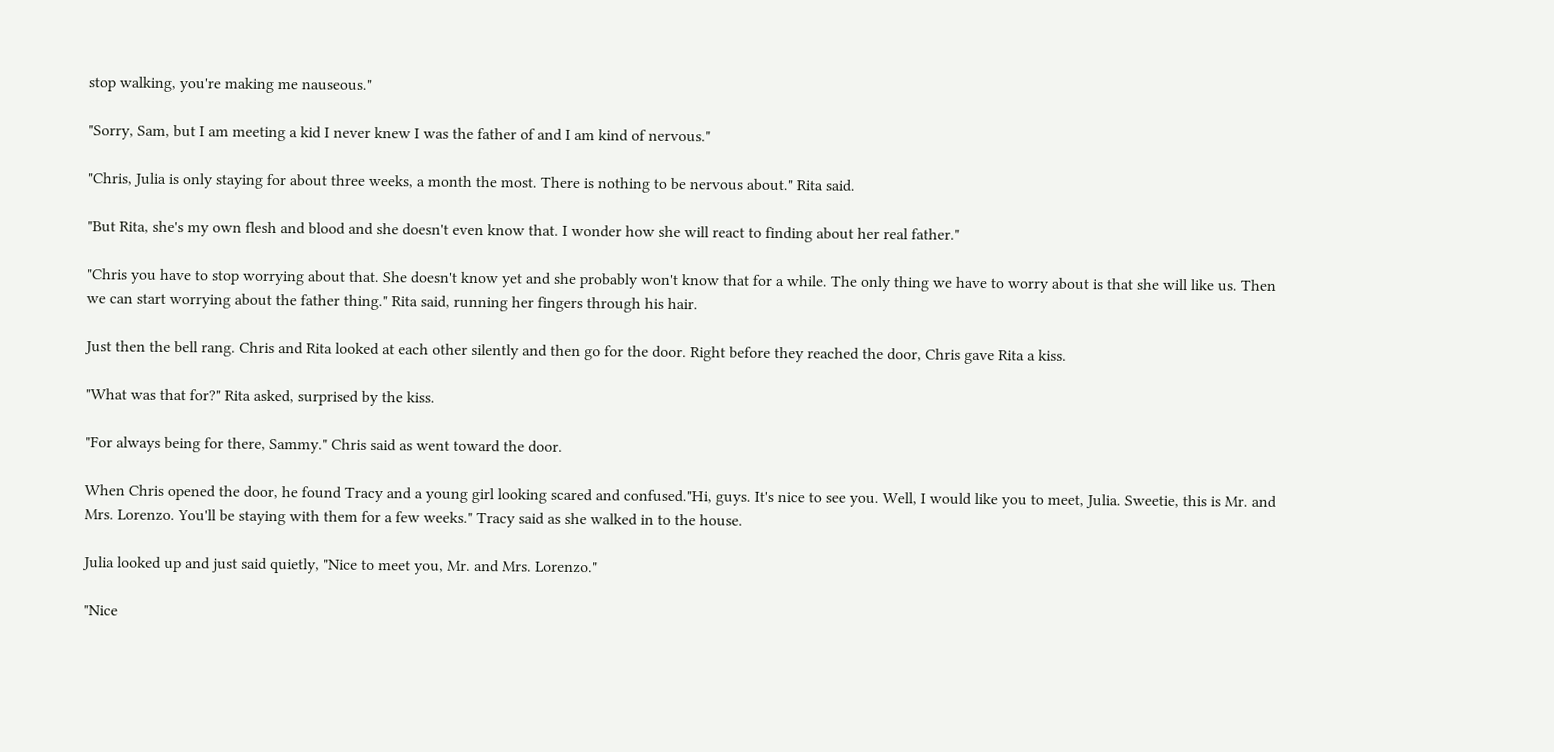stop walking, you're making me nauseous."

"Sorry, Sam, but I am meeting a kid I never knew I was the father of and I am kind of nervous."

"Chris, Julia is only staying for about three weeks, a month the most. There is nothing to be nervous about." Rita said.

"But Rita, she's my own flesh and blood and she doesn't even know that. I wonder how she will react to finding about her real father."

"Chris you have to stop worrying about that. She doesn't know yet and she probably won't know that for a while. The only thing we have to worry about is that she will like us. Then we can start worrying about the father thing." Rita said, running her fingers through his hair.

Just then the bell rang. Chris and Rita looked at each other silently and then go for the door. Right before they reached the door, Chris gave Rita a kiss.

"What was that for?" Rita asked, surprised by the kiss.

"For always being for there, Sammy." Chris said as went toward the door.

When Chris opened the door, he found Tracy and a young girl looking scared and confused."Hi, guys. It's nice to see you. Well, I would like you to meet, Julia. Sweetie, this is Mr. and Mrs. Lorenzo. You'll be staying with them for a few weeks." Tracy said as she walked in to the house.

Julia looked up and just said quietly, "Nice to meet you, Mr. and Mrs. Lorenzo."

"Nice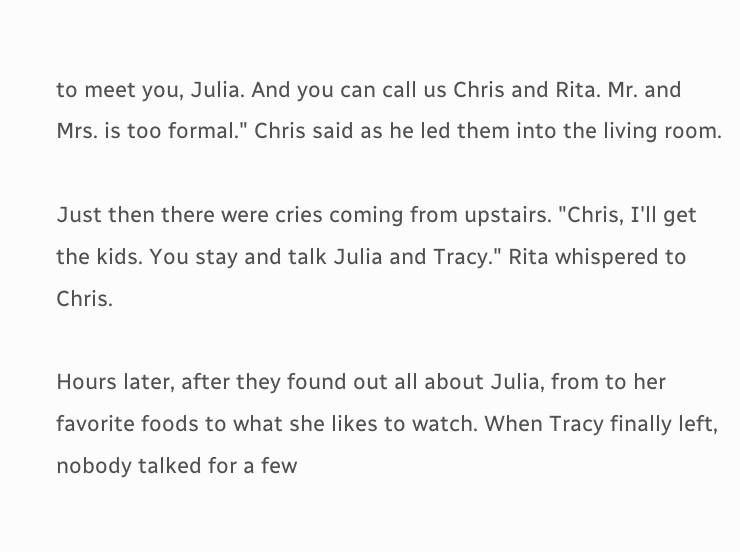to meet you, Julia. And you can call us Chris and Rita. Mr. and Mrs. is too formal." Chris said as he led them into the living room.

Just then there were cries coming from upstairs. "Chris, I'll get the kids. You stay and talk Julia and Tracy." Rita whispered to Chris.

Hours later, after they found out all about Julia, from to her favorite foods to what she likes to watch. When Tracy finally left, nobody talked for a few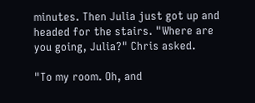minutes. Then Julia just got up and headed for the stairs. "Where are you going, Julia?" Chris asked.

"To my room. Oh, and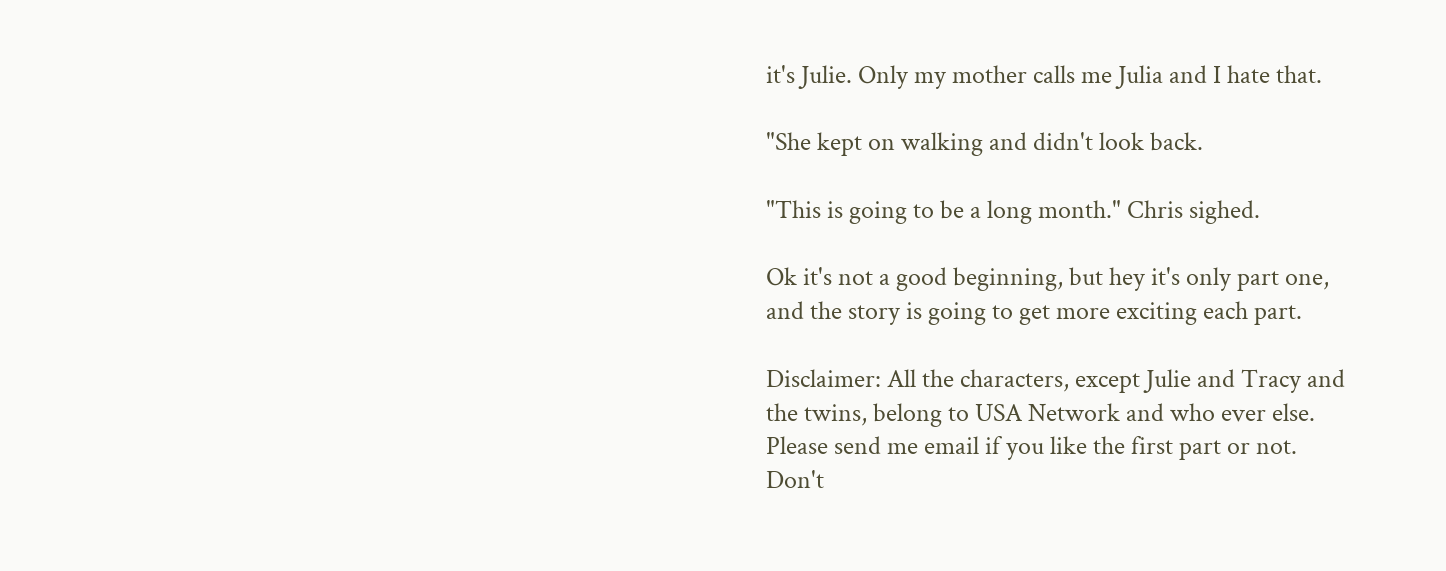it's Julie. Only my mother calls me Julia and I hate that.

"She kept on walking and didn't look back.

"This is going to be a long month." Chris sighed.

Ok it's not a good beginning, but hey it's only part one, and the story is going to get more exciting each part.

Disclaimer: All the characters, except Julie and Tracy and the twins, belong to USA Network and who ever else. Please send me email if you like the first part or not. Don't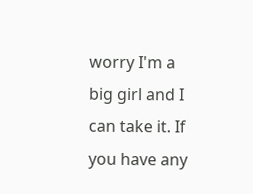worry I'm a big girl and I can take it. If you have any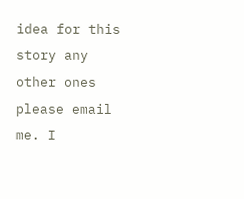idea for this story any other ones please email me. I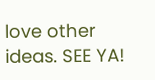love other ideas. SEE YA!